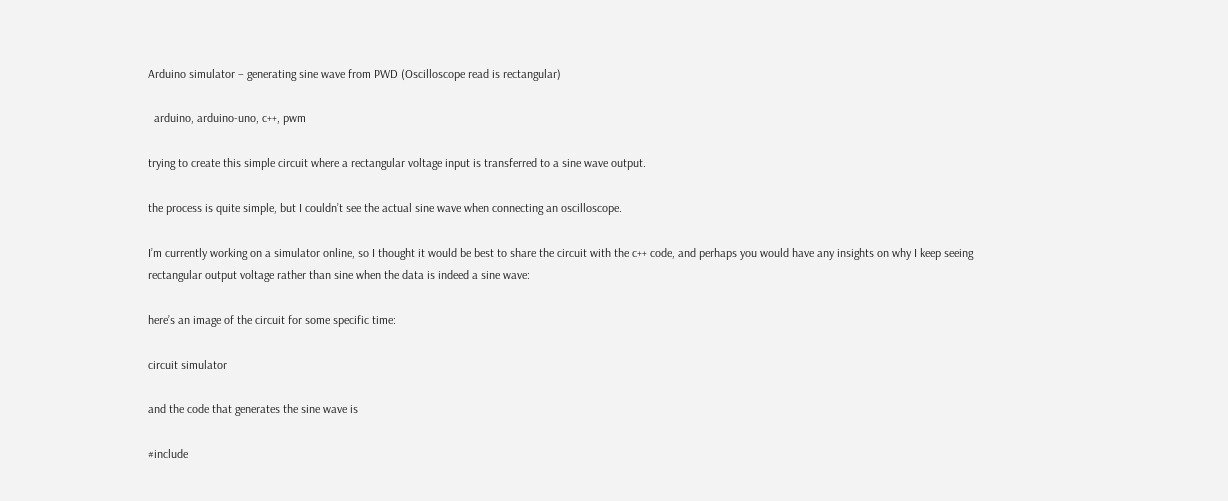Arduino simulator – generating sine wave from PWD (Oscilloscope read is rectangular)

  arduino, arduino-uno, c++, pwm

trying to create this simple circuit where a rectangular voltage input is transferred to a sine wave output.

the process is quite simple, but I couldn’t see the actual sine wave when connecting an oscilloscope.

I’m currently working on a simulator online, so I thought it would be best to share the circuit with the c++ code, and perhaps you would have any insights on why I keep seeing rectangular output voltage rather than sine when the data is indeed a sine wave:

here’s an image of the circuit for some specific time:

circuit simulator

and the code that generates the sine wave is

#include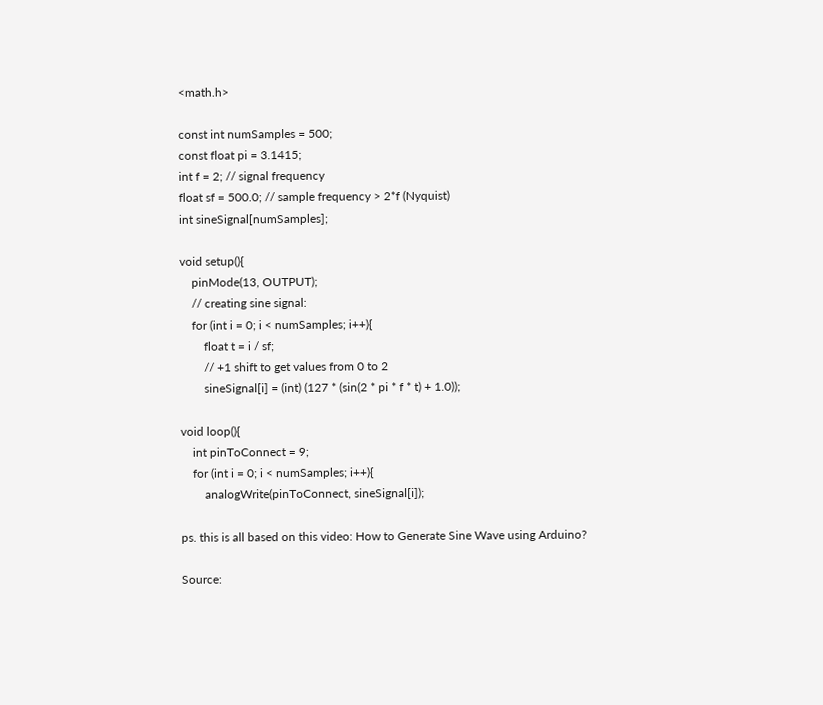<math.h>

const int numSamples = 500;
const float pi = 3.1415;
int f = 2; // signal frequency
float sf = 500.0; // sample frequency > 2*f (Nyquist)
int sineSignal[numSamples];

void setup(){
    pinMode(13, OUTPUT);
    // creating sine signal:
    for (int i = 0; i < numSamples; i++){
        float t = i / sf;
        // +1 shift to get values from 0 to 2
        sineSignal[i] = (int) (127 * (sin(2 * pi * f * t) + 1.0));

void loop(){
    int pinToConnect = 9;
    for (int i = 0; i < numSamples; i++){
        analogWrite(pinToConnect, sineSignal[i]);

ps. this is all based on this video: How to Generate Sine Wave using Arduino?

Source: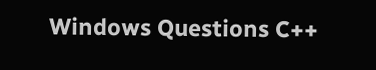Windows Questions C++